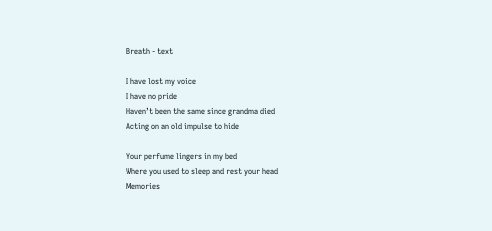Breath - text

I have lost my voice
I have no pride
Haven’t been the same since grandma died
Acting on an old impulse to hide

Your perfume lingers in my bed
Where you used to sleep and rest your head
Memories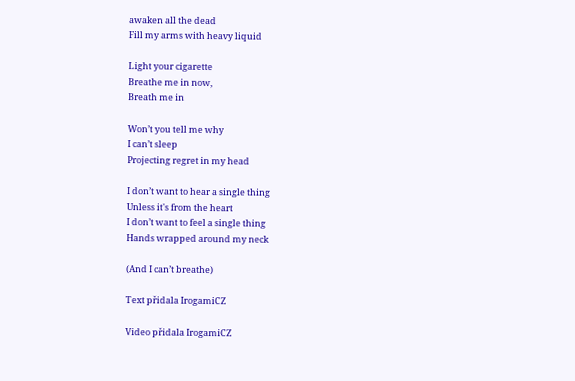awaken all the dead
Fill my arms with heavy liquid

Light your cigarette
Breathe me in now,
Breath me in

Won’t you tell me why
I can’t sleep
Projecting regret in my head

I don’t want to hear a single thing
Unless it's from the heart
I don’t want to feel a single thing
Hands wrapped around my neck

(And I can’t breathe)

Text přidala IrogamiCZ

Video přidala IrogamiCZ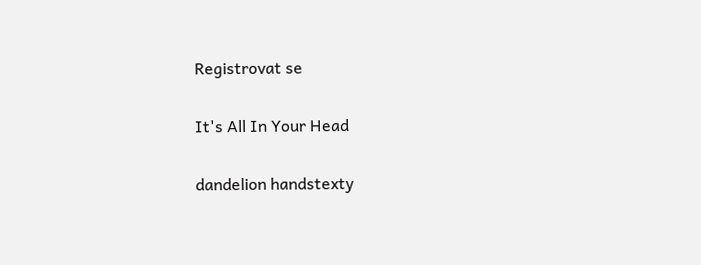Registrovat se

It's All In Your Head

dandelion handstexty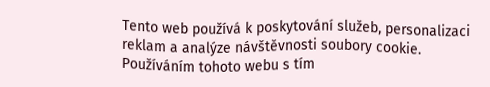Tento web používá k poskytování služeb, personalizaci reklam a analýze návštěvnosti soubory cookie. Používáním tohoto webu s tím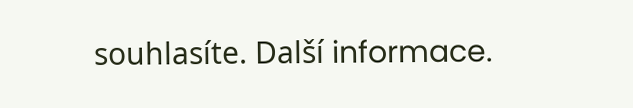souhlasíte. Další informace.